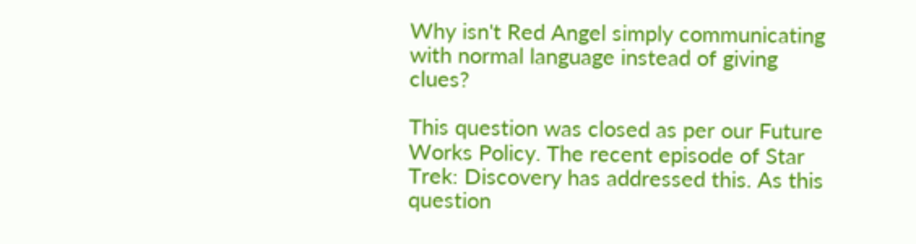Why isn't Red Angel simply communicating with normal language instead of giving clues?

This question was closed as per our Future Works Policy. The recent episode of Star Trek: Discovery has addressed this. As this question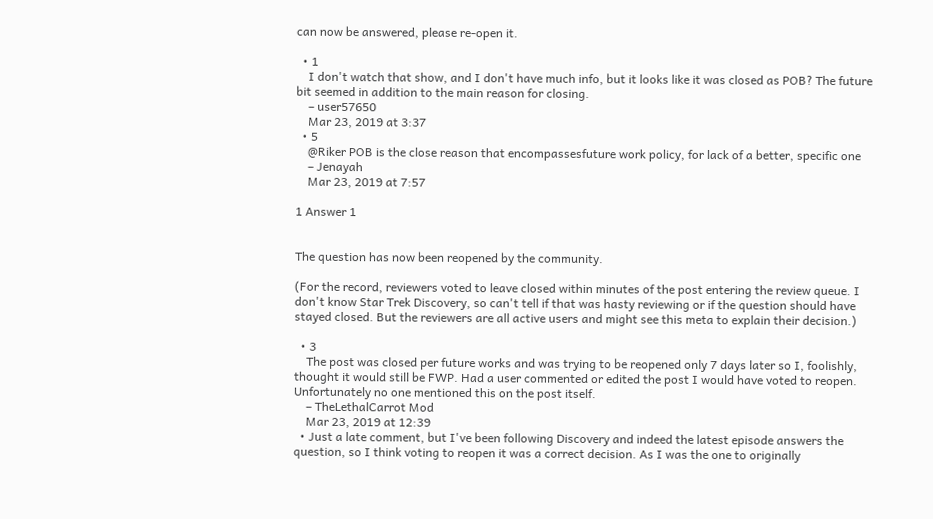can now be answered, please re-open it.

  • 1
    I don't watch that show, and I don't have much info, but it looks like it was closed as POB? The future bit seemed in addition to the main reason for closing.
    – user57650
    Mar 23, 2019 at 3:37
  • 5
    @Riker POB is the close reason that encompassesfuture work policy, for lack of a better, specific one
    – Jenayah
    Mar 23, 2019 at 7:57

1 Answer 1


The question has now been reopened by the community.

(For the record, reviewers voted to leave closed within minutes of the post entering the review queue. I don't know Star Trek Discovery, so can't tell if that was hasty reviewing or if the question should have stayed closed. But the reviewers are all active users and might see this meta to explain their decision.)

  • 3
    The post was closed per future works and was trying to be reopened only 7 days later so I, foolishly, thought it would still be FWP. Had a user commented or edited the post I would have voted to reopen. Unfortunately no one mentioned this on the post itself.
    – TheLethalCarrot Mod
    Mar 23, 2019 at 12:39
  • Just a late comment, but I've been following Discovery and indeed the latest episode answers the question, so I think voting to reopen it was a correct decision. As I was the one to originally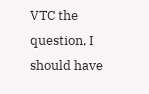VTC the question, I should have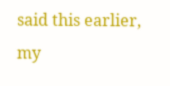said this earlier, my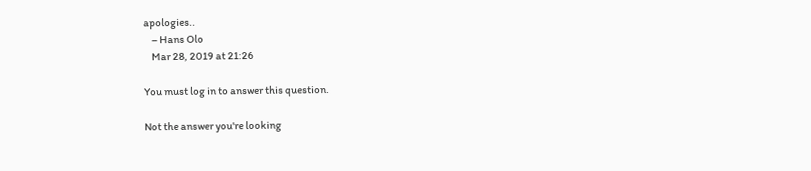apologies..
    – Hans Olo
    Mar 28, 2019 at 21:26

You must log in to answer this question.

Not the answer you're looking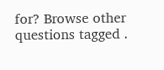for? Browse other questions tagged .